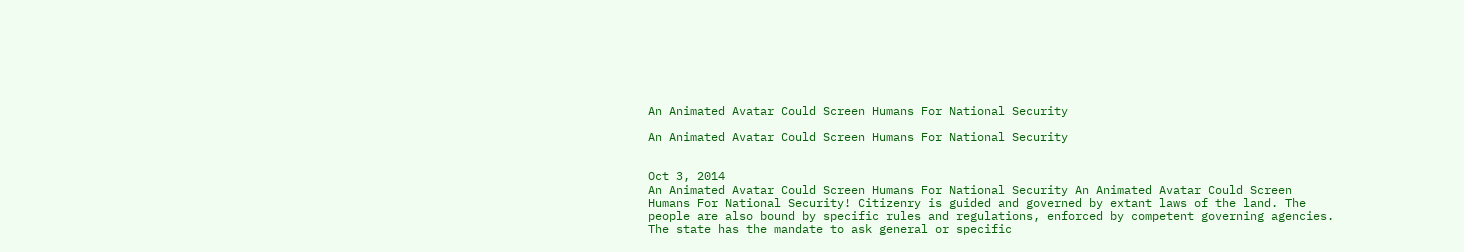An Animated Avatar Could Screen Humans For National Security

An Animated Avatar Could Screen Humans For National Security


Oct 3, 2014
An Animated Avatar Could Screen Humans For National Security An Animated Avatar Could Screen Humans For National Security! Citizenry is guided and governed by extant laws of the land. The people are also bound by specific rules and regulations, enforced by competent governing agencies. The state has the mandate to ask general or specific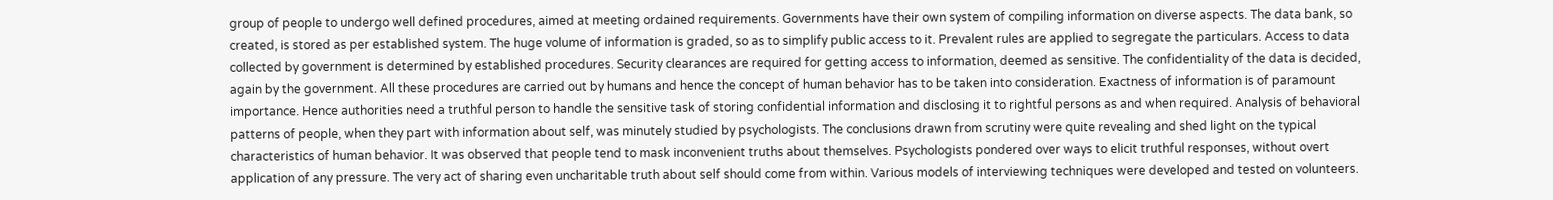group of people to undergo well defined procedures, aimed at meeting ordained requirements. Governments have their own system of compiling information on diverse aspects. The data bank, so created, is stored as per established system. The huge volume of information is graded, so as to simplify public access to it. Prevalent rules are applied to segregate the particulars. Access to data collected by government is determined by established procedures. Security clearances are required for getting access to information, deemed as sensitive. The confidentiality of the data is decided, again by the government. All these procedures are carried out by humans and hence the concept of human behavior has to be taken into consideration. Exactness of information is of paramount importance. Hence authorities need a truthful person to handle the sensitive task of storing confidential information and disclosing it to rightful persons as and when required. Analysis of behavioral patterns of people, when they part with information about self, was minutely studied by psychologists. The conclusions drawn from scrutiny were quite revealing and shed light on the typical characteristics of human behavior. It was observed that people tend to mask inconvenient truths about themselves. Psychologists pondered over ways to elicit truthful responses, without overt application of any pressure. The very act of sharing even uncharitable truth about self should come from within. Various models of interviewing techniques were developed and tested on volunteers.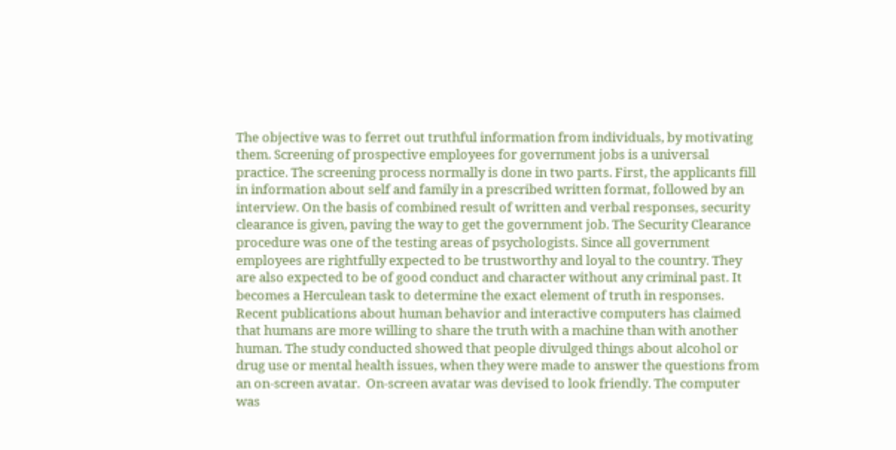The objective was to ferret out truthful information from individuals, by motivating them. Screening of prospective employees for government jobs is a universal practice. The screening process normally is done in two parts. First, the applicants fill in information about self and family in a prescribed written format, followed by an interview. On the basis of combined result of written and verbal responses, security clearance is given, paving the way to get the government job. The Security Clearance procedure was one of the testing areas of psychologists. Since all government employees are rightfully expected to be trustworthy and loyal to the country. They are also expected to be of good conduct and character without any criminal past. It becomes a Herculean task to determine the exact element of truth in responses. Recent publications about human behavior and interactive computers has claimed that humans are more willing to share the truth with a machine than with another human. The study conducted showed that people divulged things about alcohol or drug use or mental health issues, when they were made to answer the questions from an on-screen avatar.  On-screen avatar was devised to look friendly. The computer was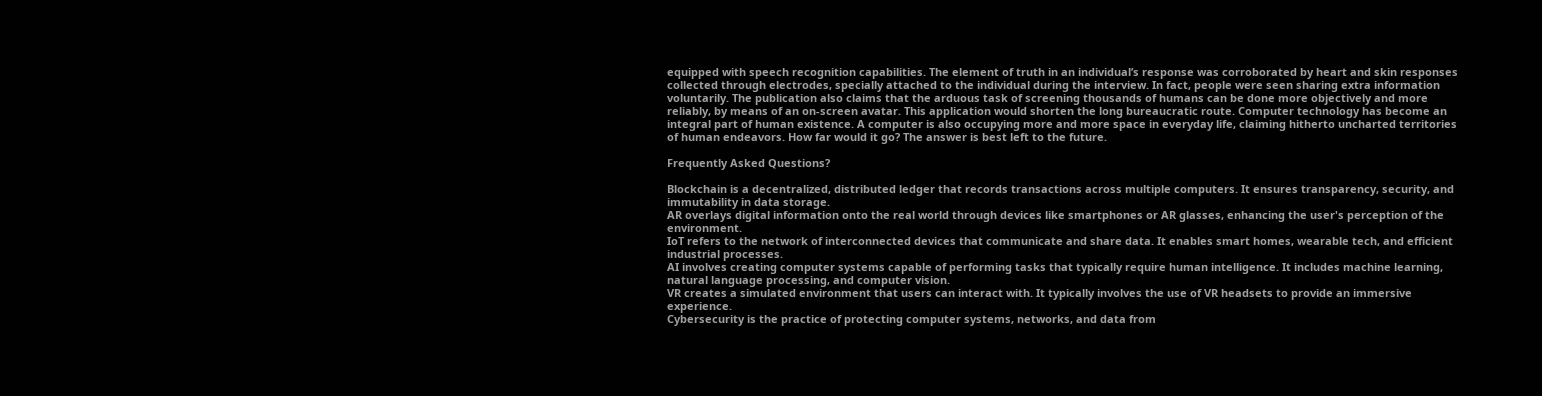equipped with speech recognition capabilities. The element of truth in an individual’s response was corroborated by heart and skin responses collected through electrodes, specially attached to the individual during the interview. In fact, people were seen sharing extra information voluntarily. The publication also claims that the arduous task of screening thousands of humans can be done more objectively and more reliably, by means of an on-screen avatar. This application would shorten the long bureaucratic route. Computer technology has become an integral part of human existence. A computer is also occupying more and more space in everyday life, claiming hitherto uncharted territories of human endeavors. How far would it go? The answer is best left to the future.

Frequently Asked Questions?

Blockchain is a decentralized, distributed ledger that records transactions across multiple computers. It ensures transparency, security, and immutability in data storage.
AR overlays digital information onto the real world through devices like smartphones or AR glasses, enhancing the user's perception of the environment.
IoT refers to the network of interconnected devices that communicate and share data. It enables smart homes, wearable tech, and efficient industrial processes.
AI involves creating computer systems capable of performing tasks that typically require human intelligence. It includes machine learning, natural language processing, and computer vision.
VR creates a simulated environment that users can interact with. It typically involves the use of VR headsets to provide an immersive experience.
Cybersecurity is the practice of protecting computer systems, networks, and data from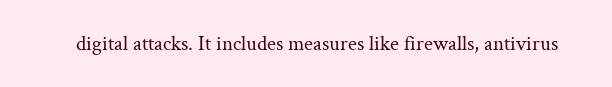digital attacks. It includes measures like firewalls, antivirus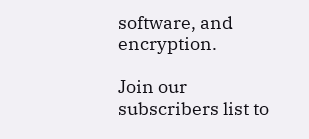software, and encryption.

Join our subscribers list to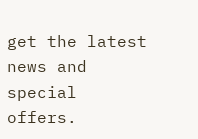get the latest news and special offers.